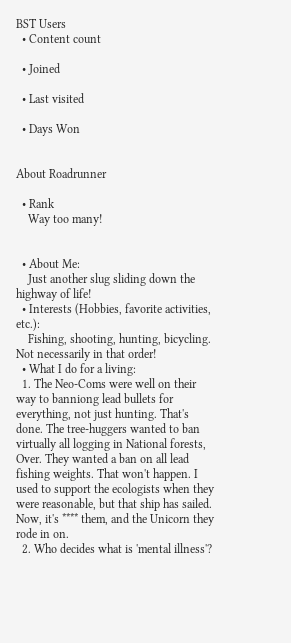BST Users
  • Content count

  • Joined

  • Last visited

  • Days Won


About Roadrunner

  • Rank
    Way too many!


  • About Me:
    Just another slug sliding down the highway of life!
  • Interests (Hobbies, favorite activities, etc.):
    Fishing, shooting, hunting, bicycling. Not necessarily in that order!
  • What I do for a living:
  1. The Neo-Coms were well on their way to banniong lead bullets for everything, not just hunting. That's done. The tree-huggers wanted to ban virtually all logging in National forests, Over. They wanted a ban on all lead fishing weights. That won't happen. I used to support the ecologists when they were reasonable, but that ship has sailed. Now, it's **** them, and the Unicorn they rode in on.
  2. Who decides what is 'mental illness'?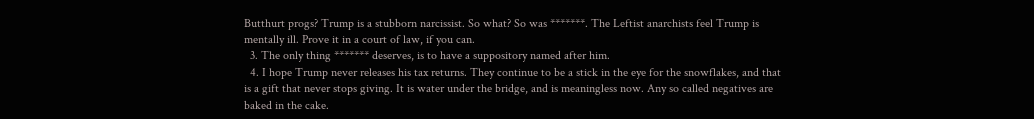Butthurt progs? Trump is a stubborn narcissist. So what? So was *******. The Leftist anarchists feel Trump is mentally ill. Prove it in a court of law, if you can.
  3. The only thing ******* deserves, is to have a suppository named after him.
  4. I hope Trump never releases his tax returns. They continue to be a stick in the eye for the snowflakes, and that is a gift that never stops giving. It is water under the bridge, and is meaningless now. Any so called negatives are baked in the cake.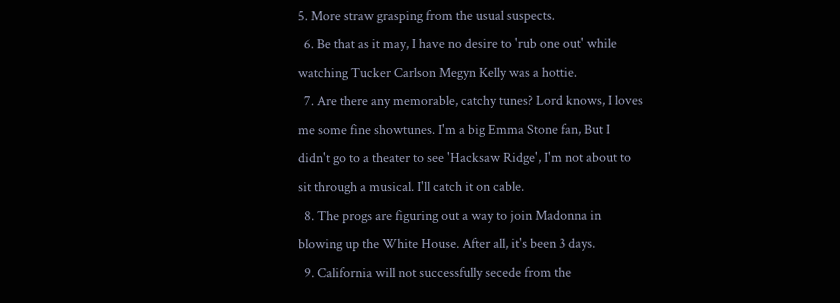5. More straw grasping from the usual suspects.
  6. Be that as it may, I have no desire to 'rub one out' while watching Tucker Carlson Megyn Kelly was a hottie.
  7. Are there any memorable, catchy tunes? Lord knows, I loves me some fine showtunes. I'm a big Emma Stone fan, But I didn't go to a theater to see 'Hacksaw Ridge', I'm not about to sit through a musical. I'll catch it on cable.
  8. The progs are figuring out a way to join Madonna in blowing up the White House. After all, it's been 3 days.
  9. California will not successfully secede from the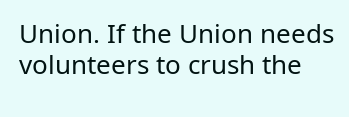Union. If the Union needs volunteers to crush the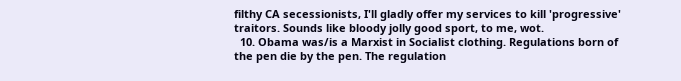filthy CA secessionists, I'll gladly offer my services to kill 'progressive' traitors. Sounds like bloody jolly good sport, to me, wot.
  10. Obama was/is a Marxist in Socialist clothing. Regulations born of the pen die by the pen. The regulation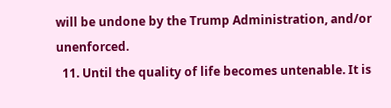will be undone by the Trump Administration, and/or unenforced.
  11. Until the quality of life becomes untenable. It is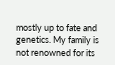mostly up to fate and genetics. My family is not renowned for its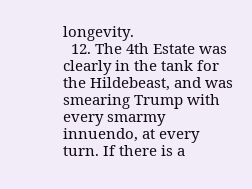longevity.
  12. The 4th Estate was clearly in the tank for the Hildebeast, and was smearing Trump with every smarmy innuendo, at every turn. If there is a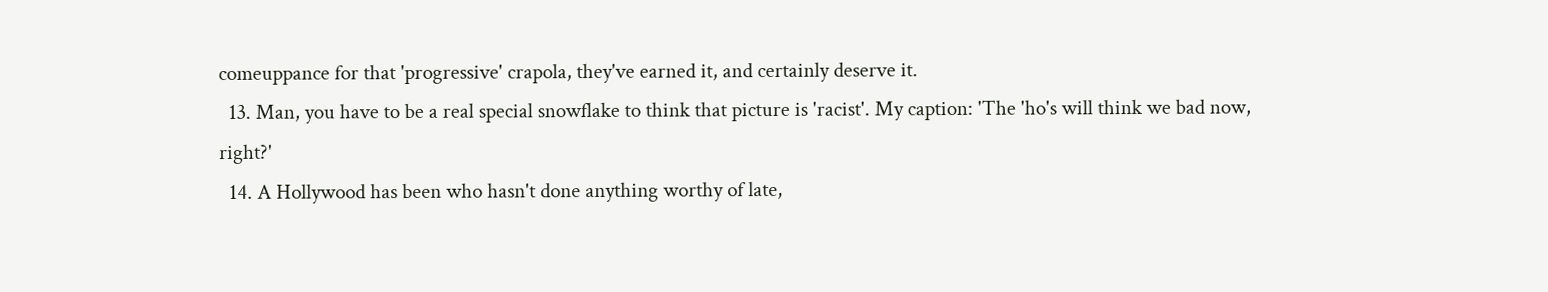comeuppance for that 'progressive' crapola, they've earned it, and certainly deserve it.
  13. Man, you have to be a real special snowflake to think that picture is 'racist'. My caption: 'The 'ho's will think we bad now, right?'
  14. A Hollywood has been who hasn't done anything worthy of late,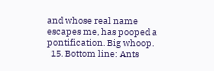and whose real name escapes me, has pooped a pontification. Big whoop.
  15. Bottom line: Ants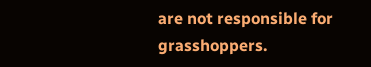are not responsible for grasshoppers.